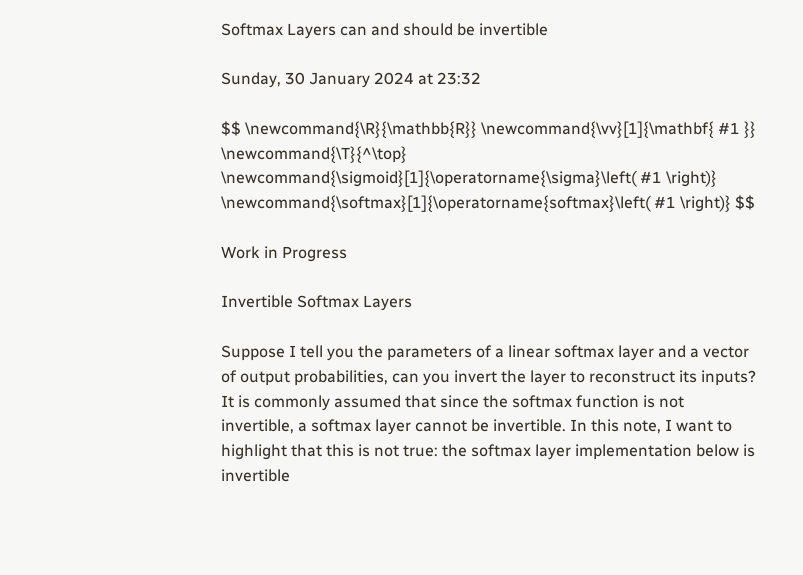Softmax Layers can and should be invertible

Sunday, 30 January 2024 at 23:32

$$ \newcommand{\R}{\mathbb{R}} \newcommand{\vv}[1]{\mathbf{ #1 }} \newcommand{\T}{^\top} \newcommand{\sigmoid}[1]{\operatorname{\sigma}\left( #1 \right)} \newcommand{\softmax}[1]{\operatorname{softmax}\left( #1 \right)} $$

Work in Progress

Invertible Softmax Layers

Suppose I tell you the parameters of a linear softmax layer and a vector of output probabilities, can you invert the layer to reconstruct its inputs? It is commonly assumed that since the softmax function is not invertible, a softmax layer cannot be invertible. In this note, I want to highlight that this is not true: the softmax layer implementation below is invertible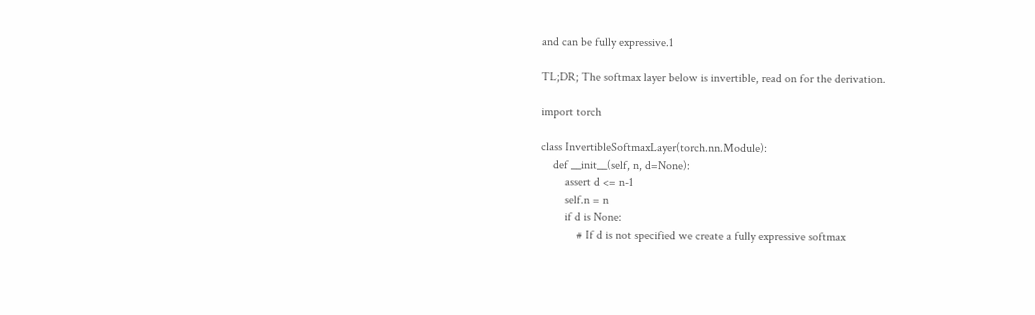and can be fully expressive.1

TL;DR; The softmax layer below is invertible, read on for the derivation.

import torch

class InvertibleSoftmaxLayer(torch.nn.Module):
    def __init__(self, n, d=None):
        assert d <= n-1
        self.n = n
        if d is None:
            # If d is not specified we create a fully expressive softmax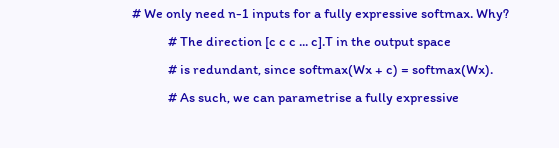# We only need n-1 inputs for a fully expressive softmax. Why?
            # The direction [c c c ... c].T in the output space
            # is redundant, since softmax(Wx + c) = softmax(Wx).
            # As such, we can parametrise a fully expressive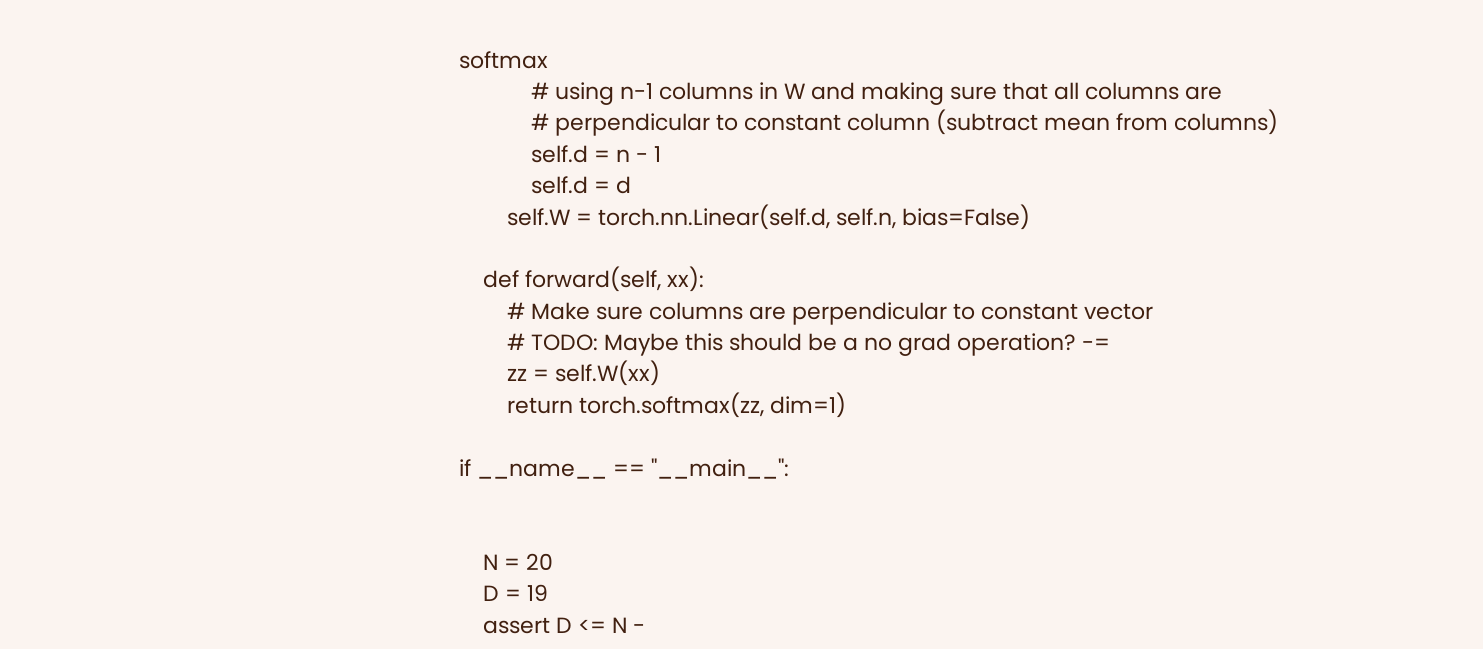softmax
            # using n-1 columns in W and making sure that all columns are
            # perpendicular to constant column (subtract mean from columns)
            self.d = n - 1
            self.d = d
        self.W = torch.nn.Linear(self.d, self.n, bias=False)

    def forward(self, xx):
        # Make sure columns are perpendicular to constant vector
        # TODO: Maybe this should be a no grad operation? -=
        zz = self.W(xx)
        return torch.softmax(zz, dim=1)

if __name__ == "__main__":


    N = 20
    D = 19
    assert D <= N -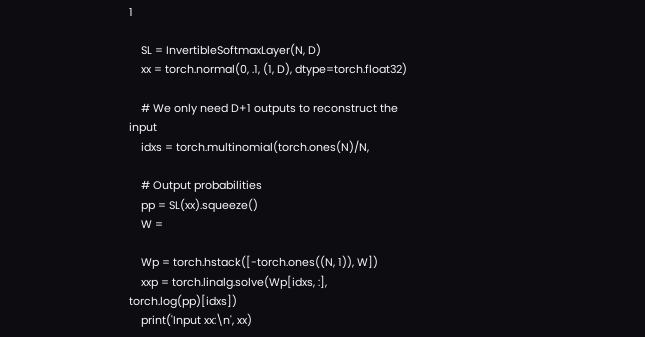1

    SL = InvertibleSoftmaxLayer(N, D)
    xx = torch.normal(0, .1, (1, D), dtype=torch.float32)

    # We only need D+1 outputs to reconstruct the input
    idxs = torch.multinomial(torch.ones(N)/N,

    # Output probabilities
    pp = SL(xx).squeeze()
    W =

    Wp = torch.hstack([-torch.ones((N, 1)), W])
    xxp = torch.linalg.solve(Wp[idxs, :], torch.log(pp)[idxs])
    print('Input xx:\n', xx)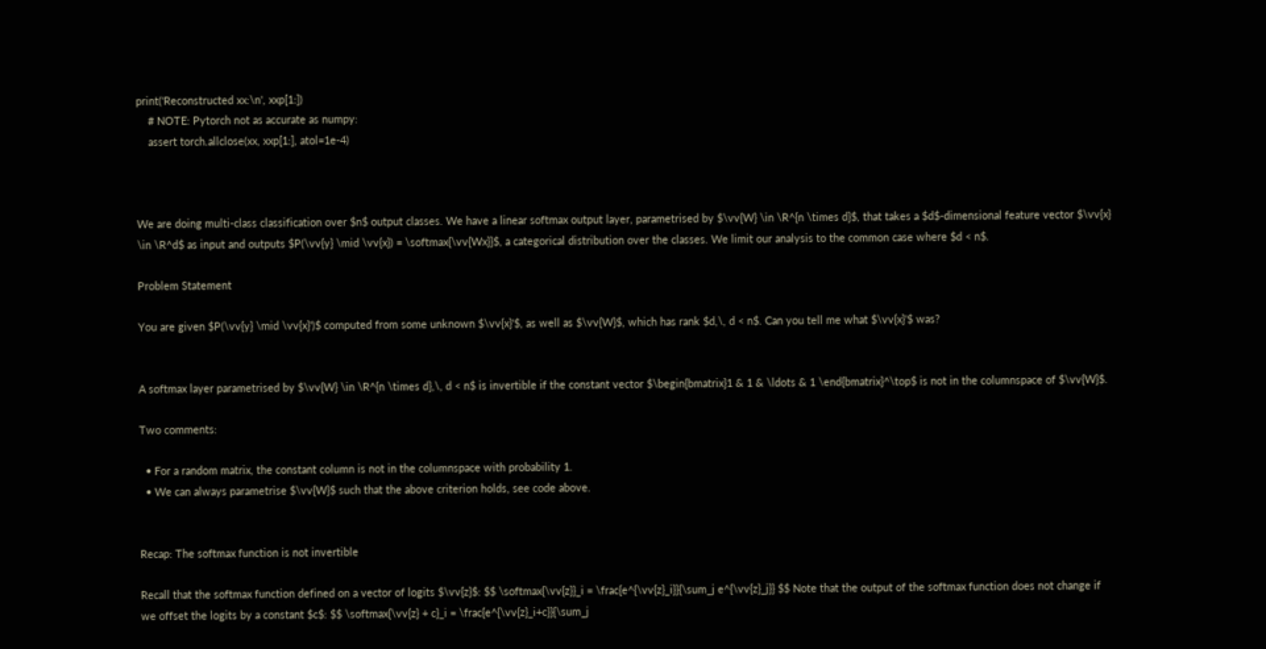print('Reconstructed xx:\n', xxp[1:])
    # NOTE: Pytorch not as accurate as numpy:
    assert torch.allclose(xx, xxp[1:], atol=1e-4)



We are doing multi-class classification over $n$ output classes. We have a linear softmax output layer, parametrised by $\vv{W} \in \R^{n \times d}$, that takes a $d$-dimensional feature vector $\vv{x} \in \R^d$ as input and outputs $P(\vv{y} \mid \vv{x}) = \softmax{\vv{Wx}}$, a categorical distribution over the classes. We limit our analysis to the common case where $d < n$.

Problem Statement

You are given $P(\vv{y} \mid \vv{x}')$ computed from some unknown $\vv{x}'$, as well as $\vv{W}$, which has rank $d,\, d < n$. Can you tell me what $\vv{x}'$ was?


A softmax layer parametrised by $\vv{W} \in \R^{n \times d},\, d < n$ is invertible if the constant vector $\begin{bmatrix}1 & 1 & \ldots & 1 \end{bmatrix}^\top$ is not in the columnspace of $\vv{W}$.

Two comments:

  • For a random matrix, the constant column is not in the columnspace with probability 1.
  • We can always parametrise $\vv{W}$ such that the above criterion holds, see code above.


Recap: The softmax function is not invertible

Recall that the softmax function defined on a vector of logits $\vv{z}$: $$ \softmax{\vv{z}}_i = \frac{e^{\vv{z}_i}}{\sum_j e^{\vv{z}_j}} $$ Note that the output of the softmax function does not change if we offset the logits by a constant $c$: $$ \softmax{\vv{z} + c}_i = \frac{e^{\vv{z}_i+c}}{\sum_j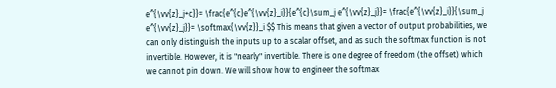e^{\vv{z}_j+c}}= \frac{e^{c}e^{\vv{z}_i}}{e^{c}\sum_j e^{\vv{z}_j}}= \frac{e^{\vv{z}_i}}{\sum_j e^{\vv{z}_j}}= \softmax{\vv{z}}_i $$ This means that given a vector of output probabilities, we can only distinguish the inputs up to a scalar offset, and as such the softmax function is not invertible. However, it is "nearly" invertible. There is one degree of freedom (the offset) which we cannot pin down. We will show how to engineer the softmax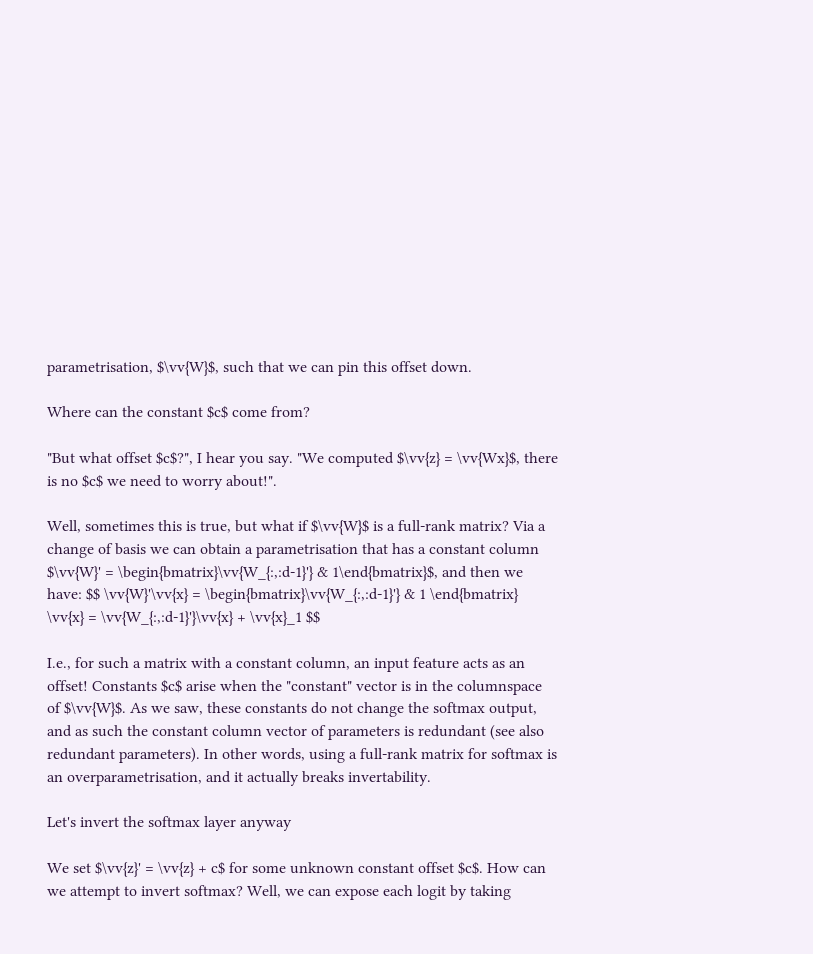parametrisation, $\vv{W}$, such that we can pin this offset down.

Where can the constant $c$ come from?

"But what offset $c$?", I hear you say. "We computed $\vv{z} = \vv{Wx}$, there is no $c$ we need to worry about!".

Well, sometimes this is true, but what if $\vv{W}$ is a full-rank matrix? Via a change of basis we can obtain a parametrisation that has a constant column $\vv{W}' = \begin{bmatrix}\vv{W_{:,:d-1}'} & 1\end{bmatrix}$, and then we have: $$ \vv{W}'\vv{x} = \begin{bmatrix}\vv{W_{:,:d-1}'} & 1 \end{bmatrix} \vv{x} = \vv{W_{:,:d-1}'}\vv{x} + \vv{x}_1 $$

I.e., for such a matrix with a constant column, an input feature acts as an offset! Constants $c$ arise when the "constant" vector is in the columnspace of $\vv{W}$. As we saw, these constants do not change the softmax output, and as such the constant column vector of parameters is redundant (see also redundant parameters). In other words, using a full-rank matrix for softmax is an overparametrisation, and it actually breaks invertability.

Let's invert the softmax layer anyway

We set $\vv{z}' = \vv{z} + c$ for some unknown constant offset $c$. How can we attempt to invert softmax? Well, we can expose each logit by taking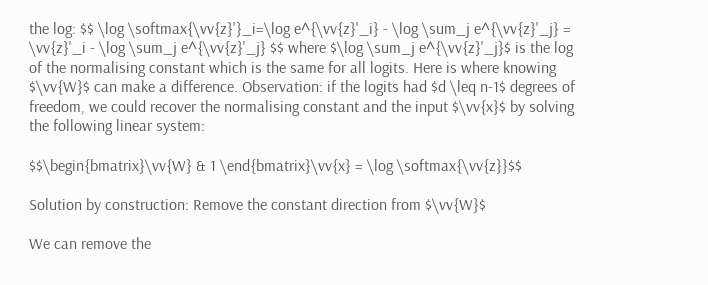the log: $$ \log \softmax{\vv{z}'}_i=\log e^{\vv{z}'_i} - \log \sum_j e^{\vv{z}'_j} = \vv{z}'_i - \log \sum_j e^{\vv{z}'_j} $$ where $\log \sum_j e^{\vv{z}'_j}$ is the log of the normalising constant which is the same for all logits. Here is where knowing $\vv{W}$ can make a difference. Observation: if the logits had $d \leq n-1$ degrees of freedom, we could recover the normalising constant and the input $\vv{x}$ by solving the following linear system:

$$\begin{bmatrix}\vv{W} & 1 \end{bmatrix}\vv{x} = \log \softmax{\vv{z}}$$

Solution by construction: Remove the constant direction from $\vv{W}$

We can remove the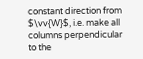constant direction from $\vv{W}$, i.e. make all columns perpendicular to the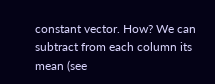constant vector. How? We can subtract from each column its mean (see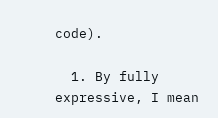code).

  1. By fully expressive, I mean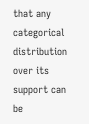that any categorical distribution over its support can be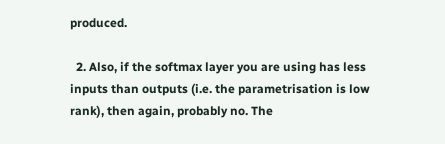produced.

  2. Also, if the softmax layer you are using has less inputs than outputs (i.e. the parametrisation is low rank), then again, probably no. The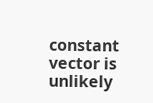constant vector is unlikely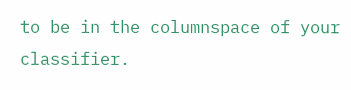to be in the columnspace of your classifier.